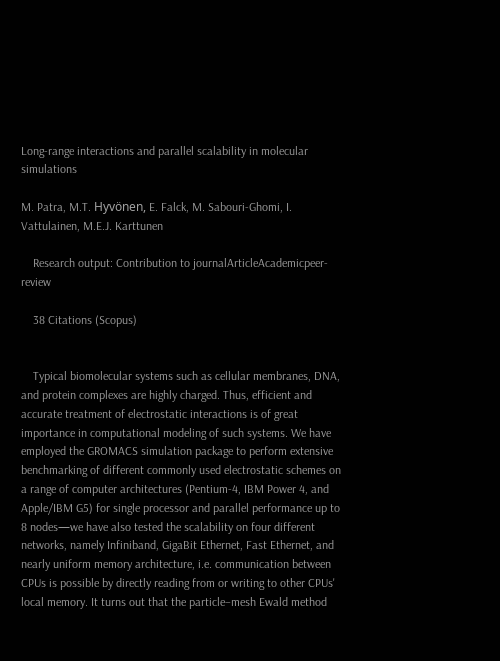Long-range interactions and parallel scalability in molecular simulations

M. Patra, M.T. Hyvönen, E. Falck, M. Sabouri-Ghomi, I. Vattulainen, M.E.J. Karttunen

    Research output: Contribution to journalArticleAcademicpeer-review

    38 Citations (Scopus)


    Typical biomolecular systems such as cellular membranes, DNA, and protein complexes are highly charged. Thus, efficient and accurate treatment of electrostatic interactions is of great importance in computational modeling of such systems. We have employed the GROMACS simulation package to perform extensive benchmarking of different commonly used electrostatic schemes on a range of computer architectures (Pentium-4, IBM Power 4, and Apple/IBM G5) for single processor and parallel performance up to 8 nodes—we have also tested the scalability on four different networks, namely Infiniband, GigaBit Ethernet, Fast Ethernet, and nearly uniform memory architecture, i.e. communication between CPUs is possible by directly reading from or writing to other CPUs' local memory. It turns out that the particle–mesh Ewald method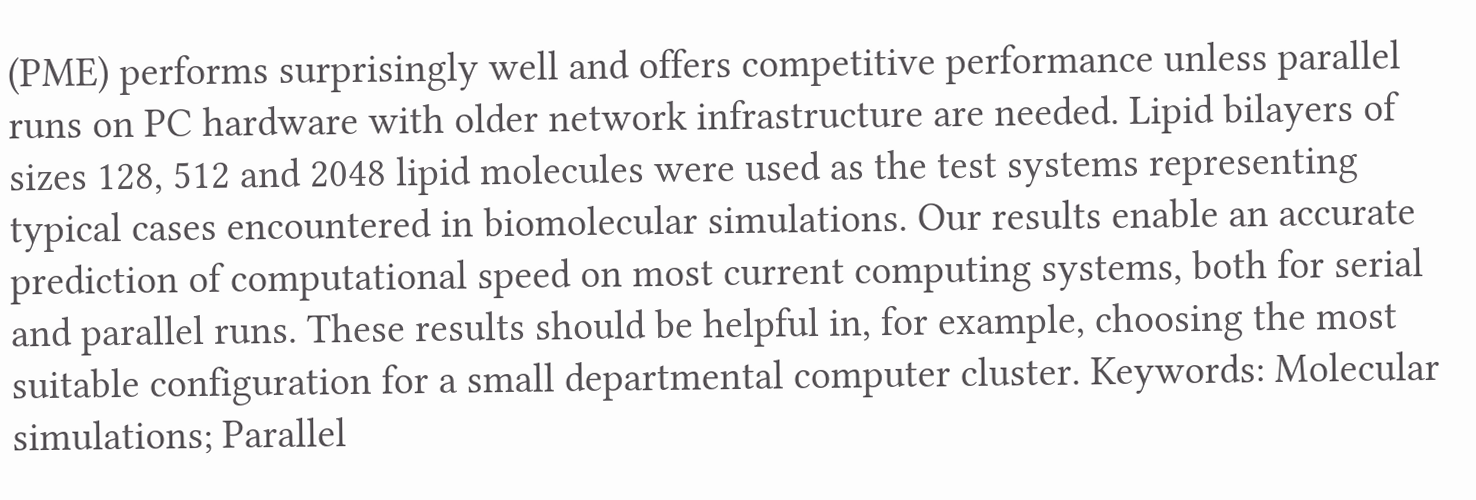(PME) performs surprisingly well and offers competitive performance unless parallel runs on PC hardware with older network infrastructure are needed. Lipid bilayers of sizes 128, 512 and 2048 lipid molecules were used as the test systems representing typical cases encountered in biomolecular simulations. Our results enable an accurate prediction of computational speed on most current computing systems, both for serial and parallel runs. These results should be helpful in, for example, choosing the most suitable configuration for a small departmental computer cluster. Keywords: Molecular simulations; Parallel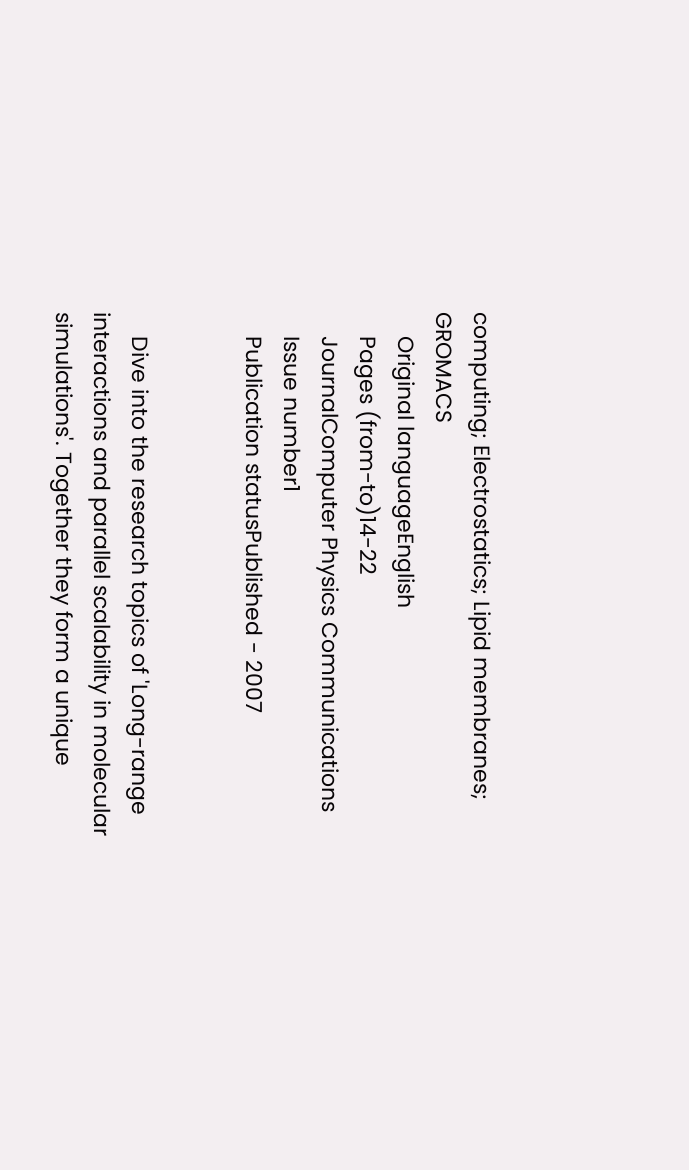computing; Electrostatics; Lipid membranes; GROMACS
    Original languageEnglish
    Pages (from-to)14-22
    JournalComputer Physics Communications
    Issue number1
    Publication statusPublished - 2007


    Dive into the research topics of 'Long-range interactions and parallel scalability in molecular simulations'. Together they form a unique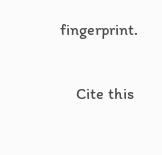fingerprint.

    Cite this